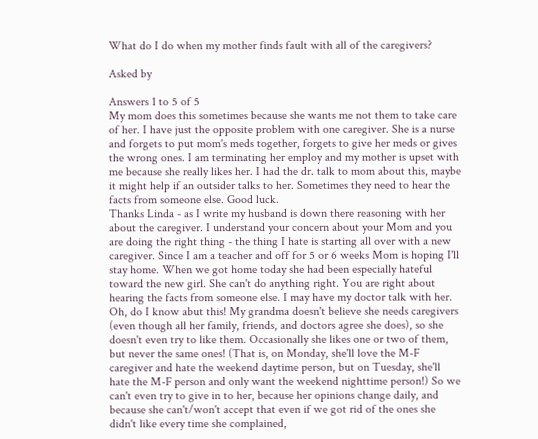What do I do when my mother finds fault with all of the caregivers?

Asked by

Answers 1 to 5 of 5
My mom does this sometimes because she wants me not them to take care of her. I have just the opposite problem with one caregiver. She is a nurse and forgets to put mom's meds together, forgets to give her meds or gives the wrong ones. I am terminating her employ and my mother is upset with me because she really likes her. I had the dr. talk to mom about this, maybe it might help if an outsider talks to her. Sometimes they need to hear the facts from someone else. Good luck.
Thanks Linda - as I write my husband is down there reasoning with her about the caregiver. I understand your concern about your Mom and you are doing the right thing - the thing I hate is starting all over with a new caregiver. Since I am a teacher and off for 5 or 6 weeks Mom is hoping I'll stay home. When we got home today she had been especially hateful toward the new girl. She can't do anything right. You are right about hearing the facts from someone else. I may have my doctor talk with her.
Oh, do I know abut this! My grandma doesn't believe she needs caregivers (even though all her family, friends, and doctors agree she does), so she doesn't even try to like them. Occasionally she likes one or two of them, but never the same ones! (That is, on Monday, she'll love the M-F caregiver and hate the weekend daytime person, but on Tuesday, she'll hate the M-F person and only want the weekend nighttime person!) So we can't even try to give in to her, because her opinions change daily, and because she can't/won't accept that even if we got rid of the ones she didn't like every time she complained,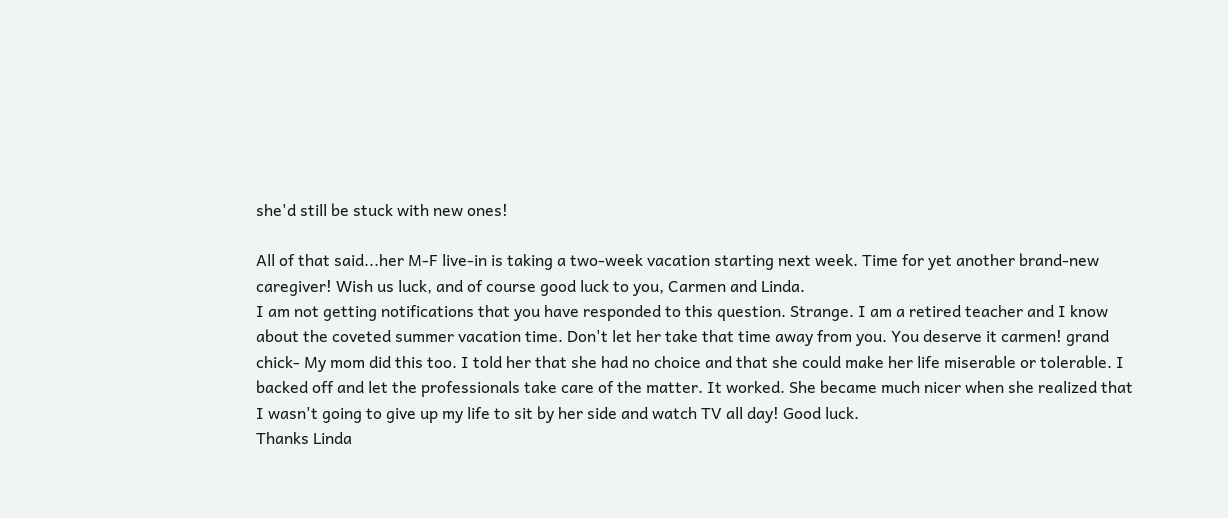she'd still be stuck with new ones!

All of that said...her M-F live-in is taking a two-week vacation starting next week. Time for yet another brand-new caregiver! Wish us luck, and of course good luck to you, Carmen and Linda.
I am not getting notifications that you have responded to this question. Strange. I am a retired teacher and I know about the coveted summer vacation time. Don't let her take that time away from you. You deserve it carmen! grand chick- My mom did this too. I told her that she had no choice and that she could make her life miserable or tolerable. I backed off and let the professionals take care of the matter. It worked. She became much nicer when she realized that I wasn't going to give up my life to sit by her side and watch TV all day! Good luck.
Thanks Linda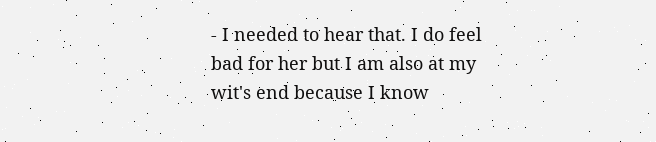- I needed to hear that. I do feel bad for her but I am also at my wit's end because I know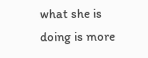what she is doing is more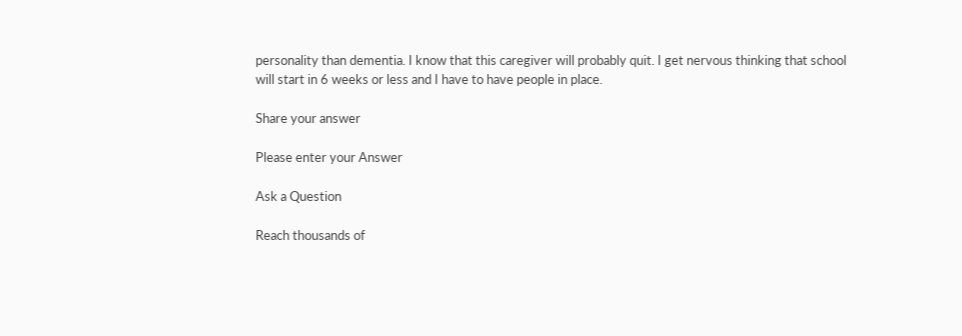personality than dementia. I know that this caregiver will probably quit. I get nervous thinking that school will start in 6 weeks or less and I have to have people in place.

Share your answer

Please enter your Answer

Ask a Question

Reach thousands of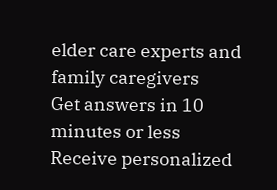elder care experts and family caregivers
Get answers in 10 minutes or less
Receive personalized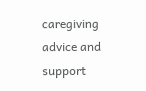caregiving advice and support